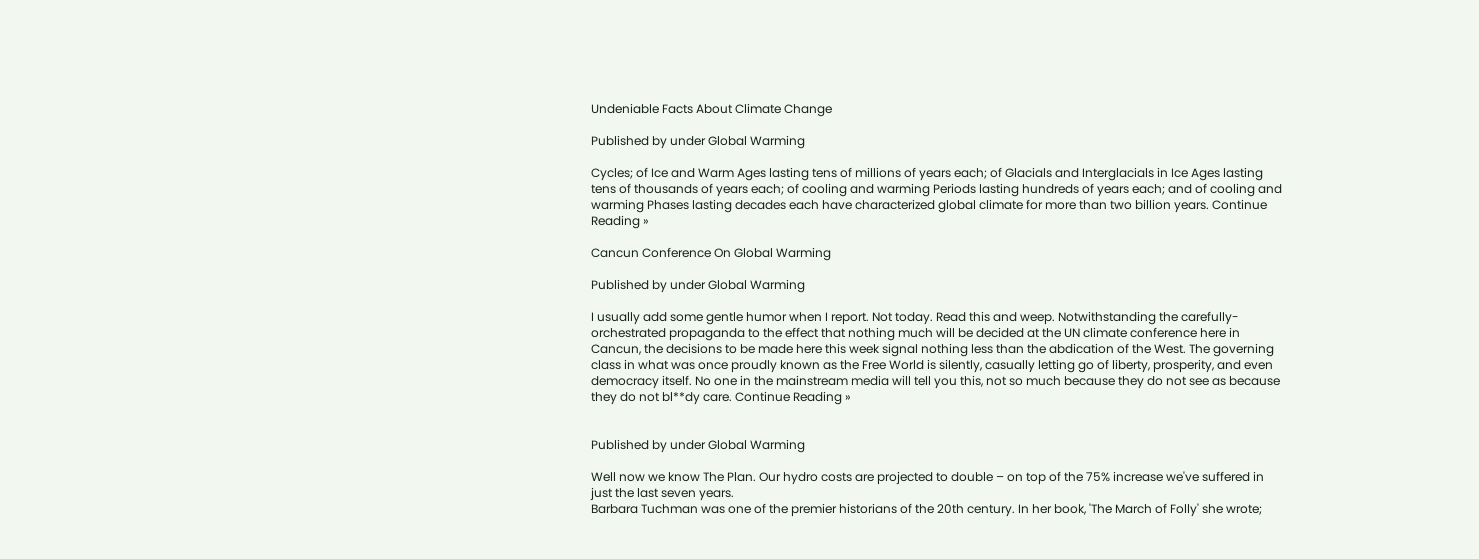Undeniable Facts About Climate Change

Published by under Global Warming

Cycles; of Ice and Warm Ages lasting tens of millions of years each; of Glacials and Interglacials in Ice Ages lasting tens of thousands of years each; of cooling and warming Periods lasting hundreds of years each; and of cooling and warming Phases lasting decades each have characterized global climate for more than two billion years. Continue Reading »

Cancun Conference On Global Warming

Published by under Global Warming

I usually add some gentle humor when I report. Not today. Read this and weep. Notwithstanding the carefully-orchestrated propaganda to the effect that nothing much will be decided at the UN climate conference here in Cancun, the decisions to be made here this week signal nothing less than the abdication of the West. The governing class in what was once proudly known as the Free World is silently, casually letting go of liberty, prosperity, and even democracy itself. No one in the mainstream media will tell you this, not so much because they do not see as because they do not bl**dy care. Continue Reading »


Published by under Global Warming

Well now we know The Plan. Our hydro costs are projected to double – on top of the 75% increase we've suffered in just the last seven years.
Barbara Tuchman was one of the premier historians of the 20th century. In her book, 'The March of Folly' she wrote;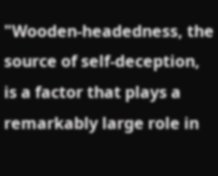"Wooden-headedness, the source of self-deception, is a factor that plays a remarkably large role in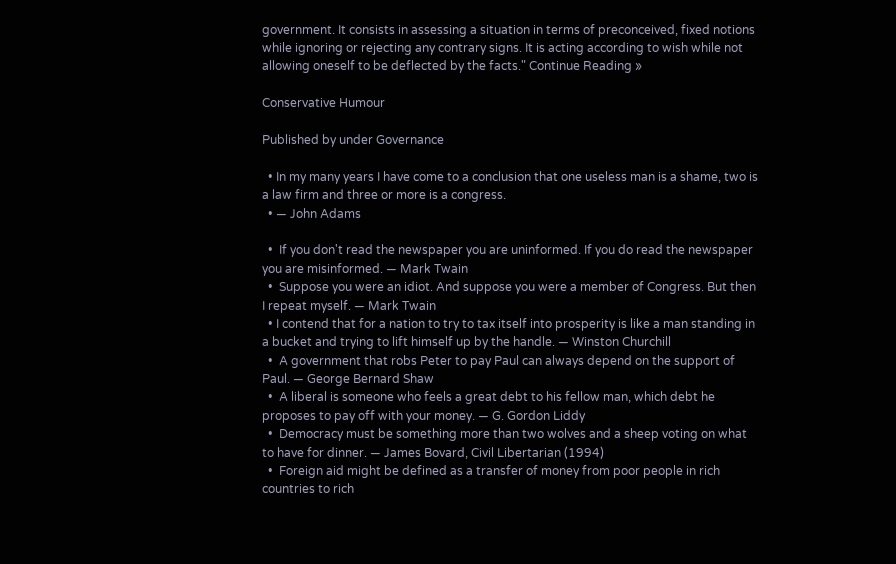government. It consists in assessing a situation in terms of preconceived, fixed notions while ignoring or rejecting any contrary signs. It is acting according to wish while not allowing oneself to be deflected by the facts." Continue Reading »

Conservative Humour

Published by under Governance

  • In my many years I have come to a conclusion that one useless man is a shame, two is a law firm and three or more is a congress.
  • — John Adams

  •  If you don't read the newspaper you are uninformed. If you do read the newspaper you are misinformed. — Mark Twain
  •  Suppose you were an idiot. And suppose you were a member of Congress. But then I repeat myself. — Mark Twain
  • I contend that for a nation to try to tax itself into prosperity is like a man standing in a bucket and trying to lift himself up by the handle. — Winston Churchill
  •  A government that robs Peter to pay Paul can always depend on the support of Paul. — George Bernard Shaw
  •  A liberal is someone who feels a great debt to his fellow man, which debt he proposes to pay off with your money. — G. Gordon Liddy
  •  Democracy must be something more than two wolves and a sheep voting on what to have for dinner. — James Bovard, Civil Libertarian (1994)
  •  Foreign aid might be defined as a transfer of money from poor people in rich countries to rich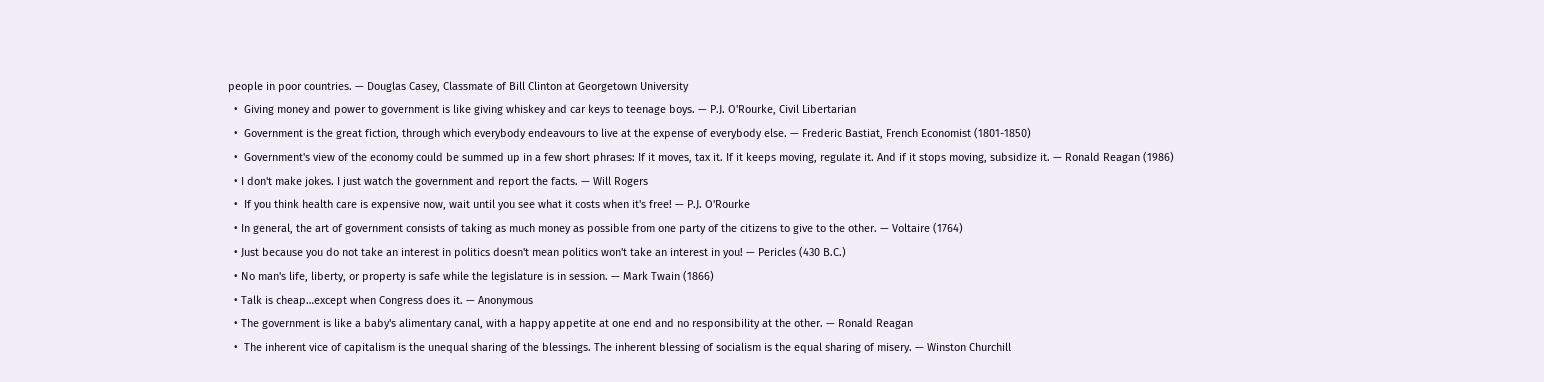people in poor countries. — Douglas Casey, Classmate of Bill Clinton at Georgetown University
  •  Giving money and power to government is like giving whiskey and car keys to teenage boys. — P.J. O'Rourke, Civil Libertarian
  •  Government is the great fiction, through which everybody endeavours to live at the expense of everybody else. — Frederic Bastiat, French Economist (1801-1850)
  •  Government's view of the economy could be summed up in a few short phrases: If it moves, tax it. If it keeps moving, regulate it. And if it stops moving, subsidize it. — Ronald Reagan (1986)
  • I don't make jokes. I just watch the government and report the facts. — Will Rogers
  •  If you think health care is expensive now, wait until you see what it costs when it's free! — P.J. O'Rourke
  • In general, the art of government consists of taking as much money as possible from one party of the citizens to give to the other. — Voltaire (1764)
  • Just because you do not take an interest in politics doesn't mean politics won't take an interest in you! — Pericles (430 B.C.)
  • No man's life, liberty, or property is safe while the legislature is in session. — Mark Twain (1866)
  • Talk is cheap…except when Congress does it. — Anonymous
  • The government is like a baby's alimentary canal, with a happy appetite at one end and no responsibility at the other. — Ronald Reagan
  •  The inherent vice of capitalism is the unequal sharing of the blessings. The inherent blessing of socialism is the equal sharing of misery. — Winston Churchill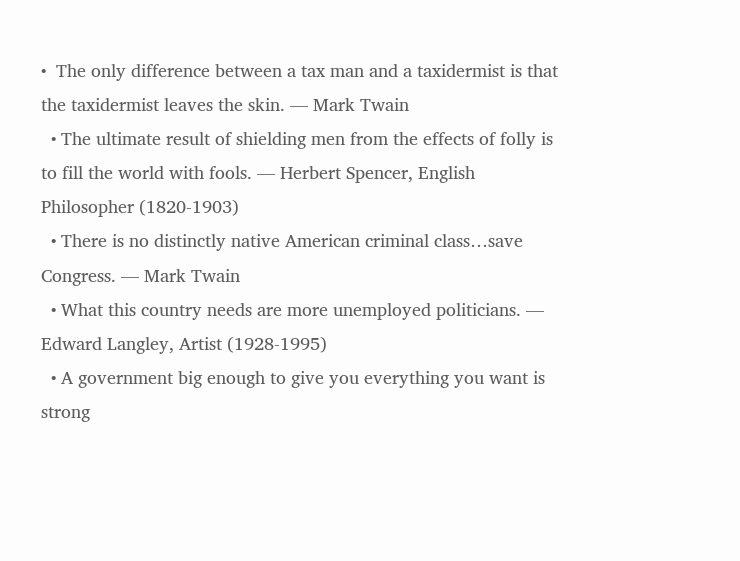•  The only difference between a tax man and a taxidermist is that the taxidermist leaves the skin. — Mark Twain
  • The ultimate result of shielding men from the effects of folly is to fill the world with fools. — Herbert Spencer, English Philosopher (1820-1903)
  • There is no distinctly native American criminal class…save Congress. — Mark Twain
  • What this country needs are more unemployed politicians. — Edward Langley, Artist (1928-1995)
  • A government big enough to give you everything you want is strong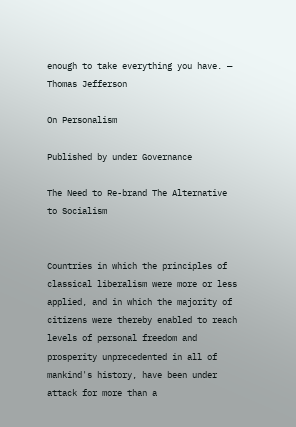enough to take everything you have. — Thomas Jefferson

On Personalism

Published by under Governance

The Need to Re-brand The Alternative to Socialism


Countries in which the principles of classical liberalism were more or less applied, and in which the majority of citizens were thereby enabled to reach levels of personal freedom and prosperity unprecedented in all of mankind's history, have been under attack for more than a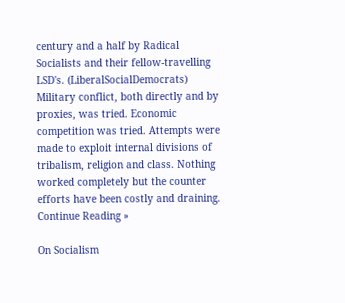century and a half by Radical Socialists and their fellow-travelling LSD's. (LiberalSocialDemocrats) Military conflict, both directly and by proxies, was tried. Economic competition was tried. Attempts were made to exploit internal divisions of tribalism, religion and class. Nothing worked completely but the counter efforts have been costly and draining. Continue Reading »

On Socialism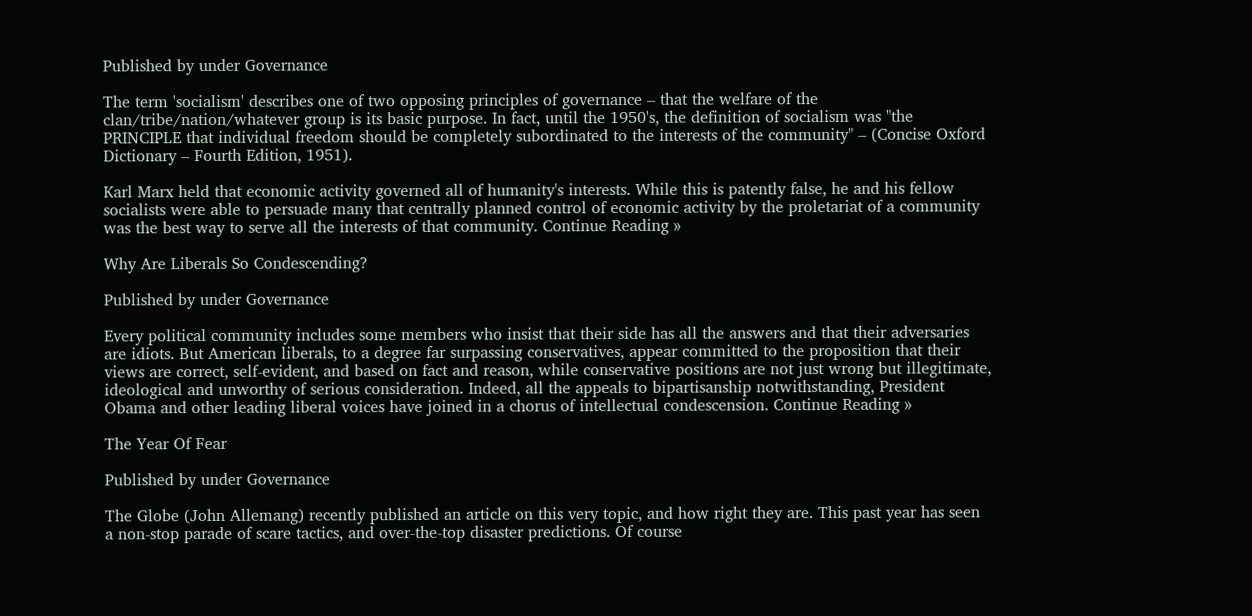Published by under Governance

The term 'socialism' describes one of two opposing principles of governance – that the welfare of the clan/tribe/nation/whatever group is its basic purpose. In fact, until the 1950's, the definition of socialism was "the PRINCIPLE that individual freedom should be completely subordinated to the interests of the community" – (Concise Oxford Dictionary – Fourth Edition, 1951).

Karl Marx held that economic activity governed all of humanity's interests. While this is patently false, he and his fellow socialists were able to persuade many that centrally planned control of economic activity by the proletariat of a community was the best way to serve all the interests of that community. Continue Reading »

Why Are Liberals So Condescending?

Published by under Governance

Every political community includes some members who insist that their side has all the answers and that their adversaries are idiots. But American liberals, to a degree far surpassing conservatives, appear committed to the proposition that their views are correct, self-evident, and based on fact and reason, while conservative positions are not just wrong but illegitimate, ideological and unworthy of serious consideration. Indeed, all the appeals to bipartisanship notwithstanding, President Obama and other leading liberal voices have joined in a chorus of intellectual condescension. Continue Reading »

The Year Of Fear

Published by under Governance

The Globe (John Allemang) recently published an article on this very topic, and how right they are. This past year has seen a non-stop parade of scare tactics, and over-the-top disaster predictions. Of course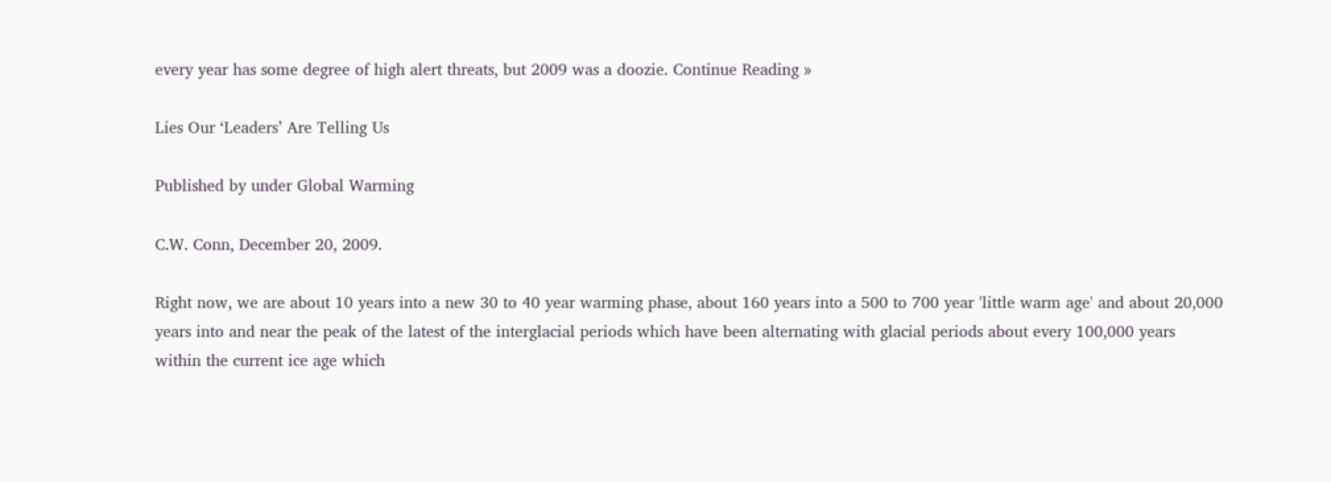every year has some degree of high alert threats, but 2009 was a doozie. Continue Reading »

Lies Our ‘Leaders’ Are Telling Us

Published by under Global Warming

C.W. Conn, December 20, 2009.

Right now, we are about 10 years into a new 30 to 40 year warming phase, about 160 years into a 500 to 700 year 'little warm age' and about 20,000 years into and near the peak of the latest of the interglacial periods which have been alternating with glacial periods about every 100,000 years within the current ice age which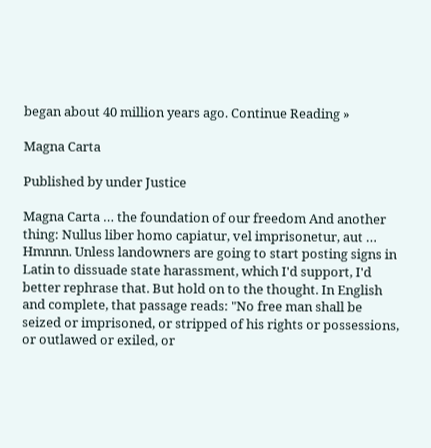began about 40 million years ago. Continue Reading »

Magna Carta

Published by under Justice

Magna Carta … the foundation of our freedom And another thing: Nullus liber homo capiatur, vel imprisonetur, aut … Hmnnn. Unless landowners are going to start posting signs in Latin to dissuade state harassment, which I'd support, I'd better rephrase that. But hold on to the thought. In English and complete, that passage reads: "No free man shall be seized or imprisoned, or stripped of his rights or possessions, or outlawed or exiled, or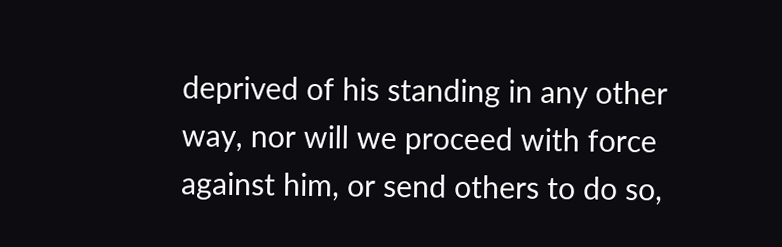deprived of his standing in any other way, nor will we proceed with force against him, or send others to do so,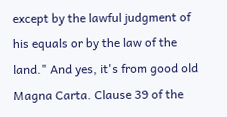except by the lawful judgment of his equals or by the law of the land." And yes, it's from good old Magna Carta. Clause 39 of the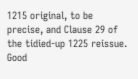1215 original, to be precise, and Clause 29 of the tidied-up 1225 reissue. Good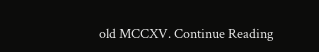old MCCXV. Continue Reading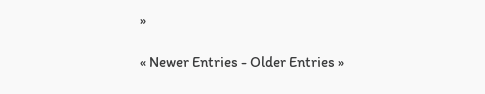»

« Newer Entries - Older Entries »